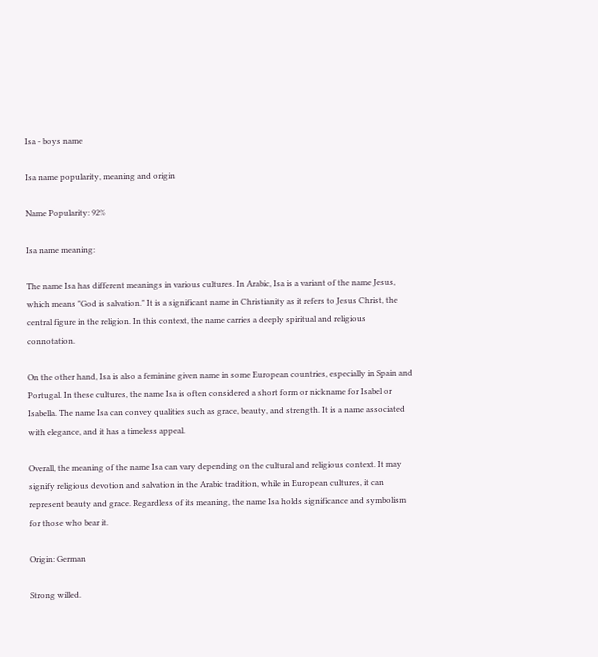Isa - boys name

Isa name popularity, meaning and origin

Name Popularity: 92%

Isa name meaning:

The name Isa has different meanings in various cultures. In Arabic, Isa is a variant of the name Jesus, which means "God is salvation." It is a significant name in Christianity as it refers to Jesus Christ, the central figure in the religion. In this context, the name carries a deeply spiritual and religious connotation.

On the other hand, Isa is also a feminine given name in some European countries, especially in Spain and Portugal. In these cultures, the name Isa is often considered a short form or nickname for Isabel or Isabella. The name Isa can convey qualities such as grace, beauty, and strength. It is a name associated with elegance, and it has a timeless appeal.

Overall, the meaning of the name Isa can vary depending on the cultural and religious context. It may signify religious devotion and salvation in the Arabic tradition, while in European cultures, it can represent beauty and grace. Regardless of its meaning, the name Isa holds significance and symbolism for those who bear it.

Origin: German

Strong willed.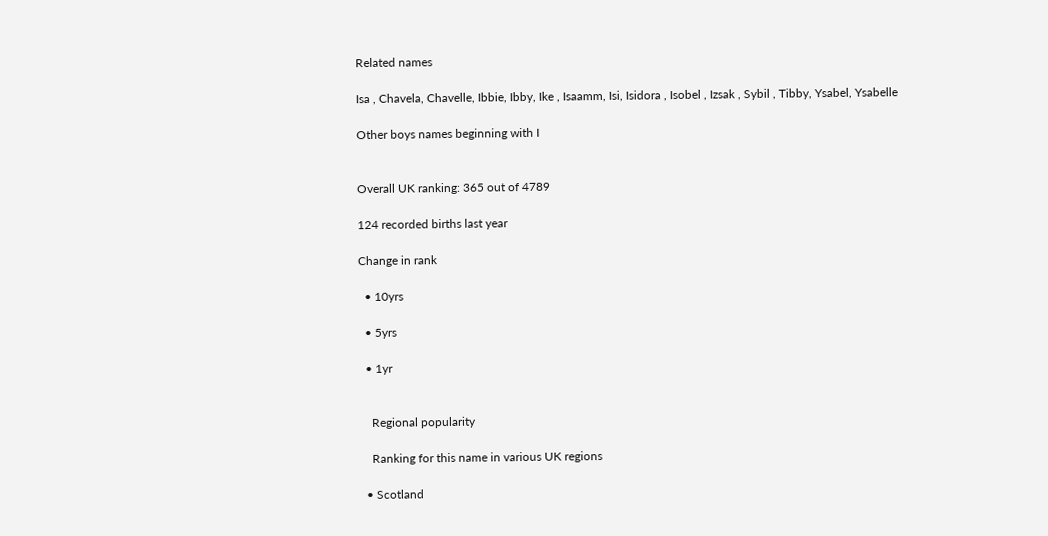Related names

Isa , Chavela, Chavelle, Ibbie, Ibby, Ike , Isaamm, Isi, Isidora , Isobel , Izsak , Sybil , Tibby, Ysabel, Ysabelle

Other boys names beginning with I


Overall UK ranking: 365 out of 4789

124 recorded births last year

Change in rank

  • 10yrs

  • 5yrs

  • 1yr


    Regional popularity

    Ranking for this name in various UK regions

  • Scotland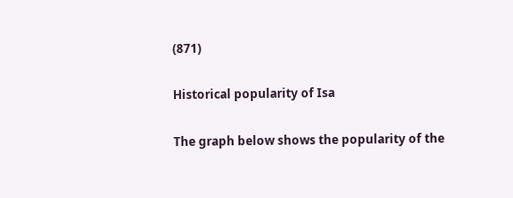(871)

Historical popularity of Isa

The graph below shows the popularity of the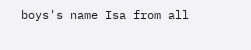boys's name Isa from all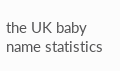the UK baby name statistics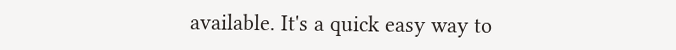available. It's a quick easy way to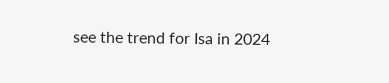see the trend for Isa in 2024